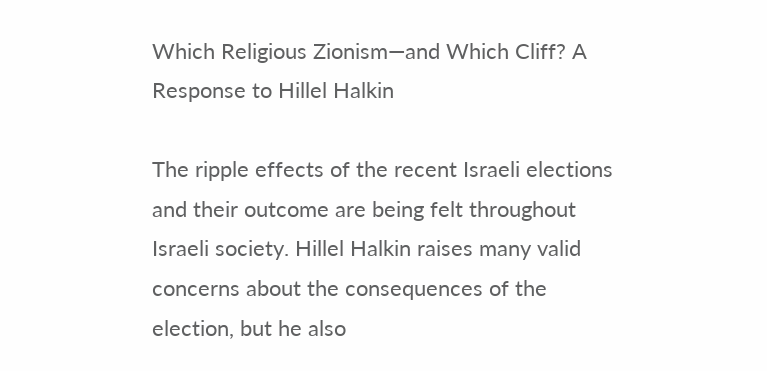Which Religious Zionism—and Which Cliff? A Response to Hillel Halkin

The ripple effects of the recent Israeli elections and their outcome are being felt throughout Israeli society. Hillel Halkin raises many valid concerns about the consequences of the election, but he also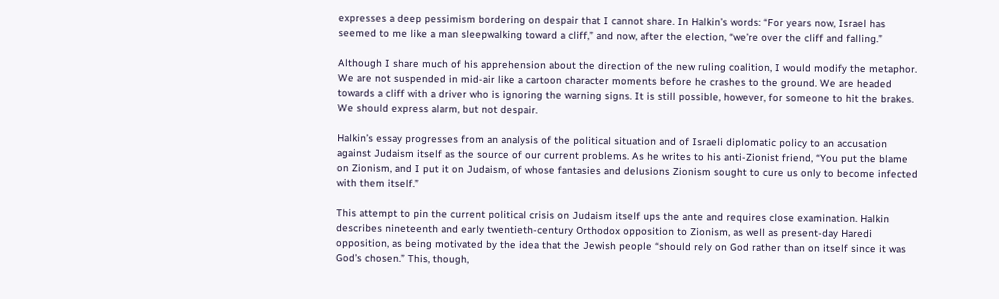expresses a deep pessimism bordering on despair that I cannot share. In Halkin’s words: “For years now, Israel has seemed to me like a man sleepwalking toward a cliff,” and now, after the election, “we’re over the cliff and falling.”

Although I share much of his apprehension about the direction of the new ruling coalition, I would modify the metaphor. We are not suspended in mid-air like a cartoon character moments before he crashes to the ground. We are headed towards a cliff with a driver who is ignoring the warning signs. It is still possible, however, for someone to hit the brakes. We should express alarm, but not despair.

Halkin’s essay progresses from an analysis of the political situation and of Israeli diplomatic policy to an accusation against Judaism itself as the source of our current problems. As he writes to his anti-Zionist friend, “You put the blame on Zionism, and I put it on Judaism, of whose fantasies and delusions Zionism sought to cure us only to become infected with them itself.”

This attempt to pin the current political crisis on Judaism itself ups the ante and requires close examination. Halkin describes nineteenth and early twentieth-century Orthodox opposition to Zionism, as well as present-day Haredi opposition, as being motivated by the idea that the Jewish people “should rely on God rather than on itself since it was God’s chosen.” This, though,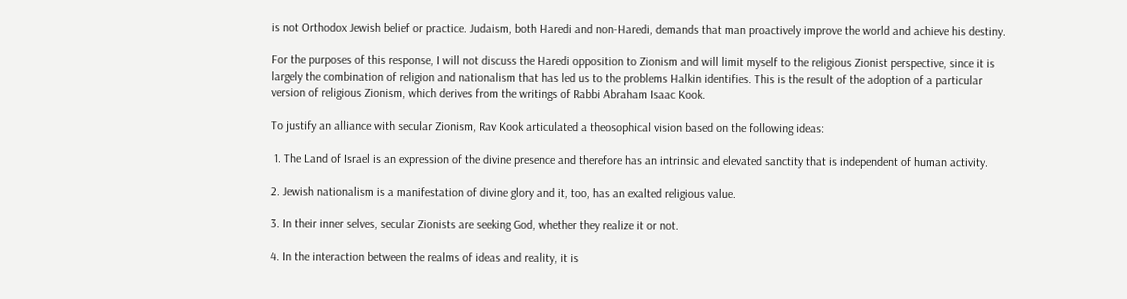is not Orthodox Jewish belief or practice. Judaism, both Haredi and non-Haredi, demands that man proactively improve the world and achieve his destiny.

For the purposes of this response, I will not discuss the Haredi opposition to Zionism and will limit myself to the religious Zionist perspective, since it is largely the combination of religion and nationalism that has led us to the problems Halkin identifies. This is the result of the adoption of a particular version of religious Zionism, which derives from the writings of Rabbi Abraham Isaac Kook.

To justify an alliance with secular Zionism, Rav Kook articulated a theosophical vision based on the following ideas:

 1. The Land of Israel is an expression of the divine presence and therefore has an intrinsic and elevated sanctity that is independent of human activity.

2. Jewish nationalism is a manifestation of divine glory and it, too, has an exalted religious value.

3. In their inner selves, secular Zionists are seeking God, whether they realize it or not.

4. In the interaction between the realms of ideas and reality, it is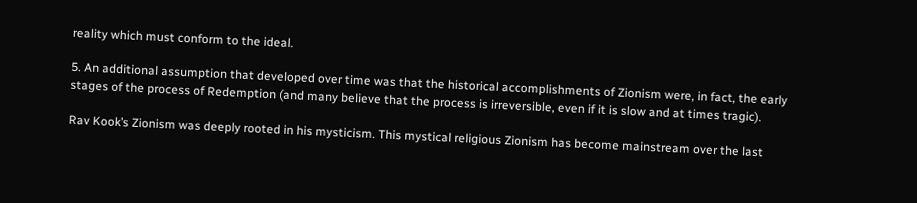reality which must conform to the ideal.

5. An additional assumption that developed over time was that the historical accomplishments of Zionism were, in fact, the early stages of the process of Redemption (and many believe that the process is irreversible, even if it is slow and at times tragic).

Rav Kook’s Zionism was deeply rooted in his mysticism. This mystical religious Zionism has become mainstream over the last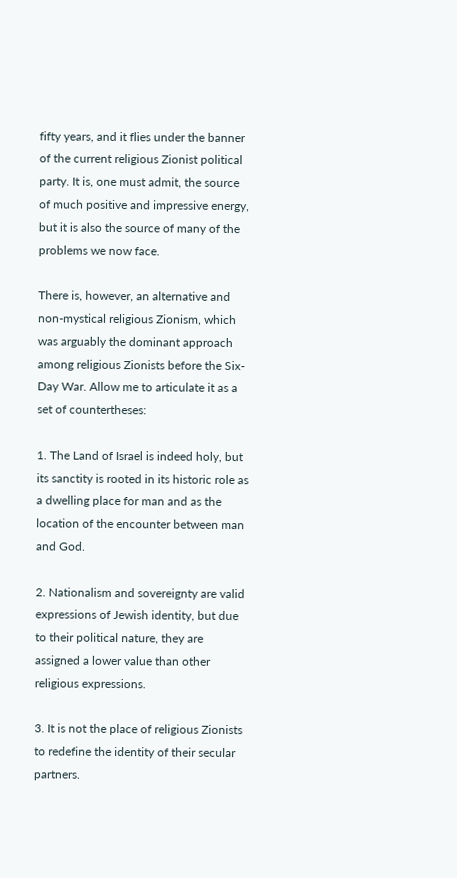fifty years, and it flies under the banner of the current religious Zionist political party. It is, one must admit, the source of much positive and impressive energy, but it is also the source of many of the problems we now face.

There is, however, an alternative and non-mystical religious Zionism, which was arguably the dominant approach among religious Zionists before the Six-Day War. Allow me to articulate it as a set of countertheses:

1. The Land of Israel is indeed holy, but its sanctity is rooted in its historic role as a dwelling place for man and as the location of the encounter between man and God.

2. Nationalism and sovereignty are valid expressions of Jewish identity, but due to their political nature, they are assigned a lower value than other religious expressions.

3. It is not the place of religious Zionists to redefine the identity of their secular partners.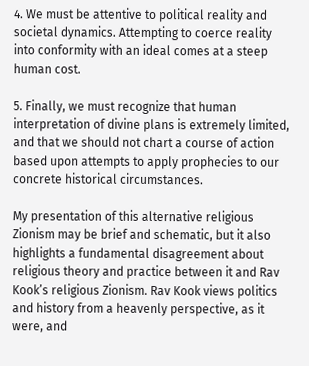4. We must be attentive to political reality and societal dynamics. Attempting to coerce reality into conformity with an ideal comes at a steep human cost.

5. Finally, we must recognize that human interpretation of divine plans is extremely limited, and that we should not chart a course of action based upon attempts to apply prophecies to our concrete historical circumstances.

My presentation of this alternative religious Zionism may be brief and schematic, but it also highlights a fundamental disagreement about religious theory and practice between it and Rav Kook’s religious Zionism. Rav Kook views politics and history from a heavenly perspective, as it were, and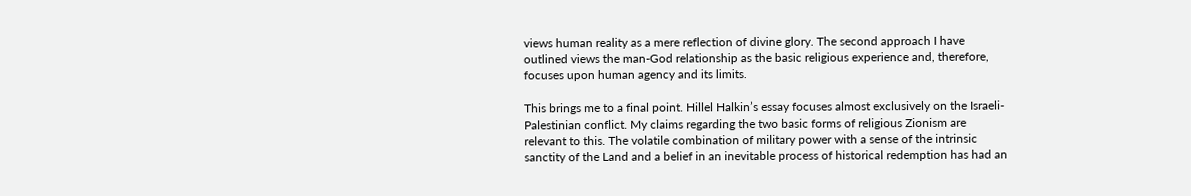views human reality as a mere reflection of divine glory. The second approach I have outlined views the man-God relationship as the basic religious experience and, therefore, focuses upon human agency and its limits.

This brings me to a final point. Hillel Halkin’s essay focuses almost exclusively on the Israeli-Palestinian conflict. My claims regarding the two basic forms of religious Zionism are relevant to this. The volatile combination of military power with a sense of the intrinsic sanctity of the Land and a belief in an inevitable process of historical redemption has had an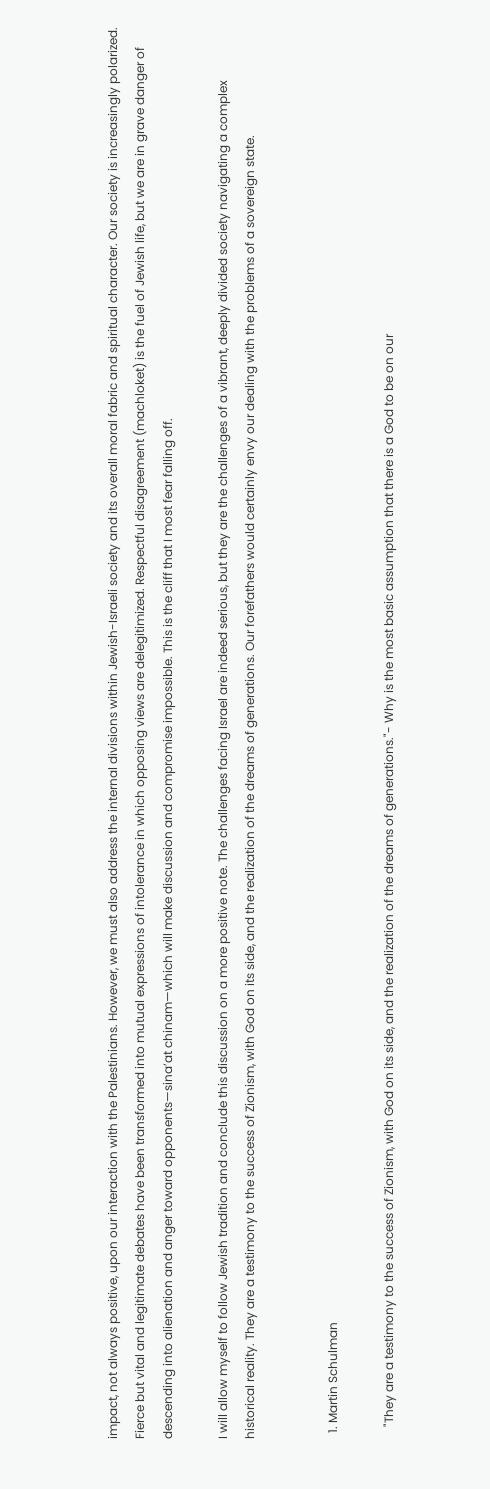impact, not always positive, upon our interaction with the Palestinians. However, we must also address the internal divisions within Jewish-Israeli society and its overall moral fabric and spiritual character. Our society is increasingly polarized. Fierce but vital and legitimate debates have been transformed into mutual expressions of intolerance in which opposing views are delegitimized. Respectful disagreement (machloket) is the fuel of Jewish life, but we are in grave danger of descending into alienation and anger toward opponents—sina’at chinam—which will make discussion and compromise impossible. This is the cliff that I most fear falling off.

I will allow myself to follow Jewish tradition and conclude this discussion on a more positive note. The challenges facing Israel are indeed serious, but they are the challenges of a vibrant, deeply divided society navigating a complex historical reality. They are a testimony to the success of Zionism, with God on its side, and the realization of the dreams of generations. Our forefathers would certainly envy our dealing with the problems of a sovereign state.


  1. Martin Schulman

    "They are a testimony to the success of Zionism, with God on its side, and the realization of the dreams of generations."- Why is the most basic assumption that there is a God to be on our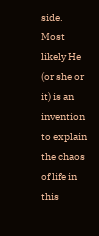side. Most likely He (or she or it) is an invention to explain the chaos of life in this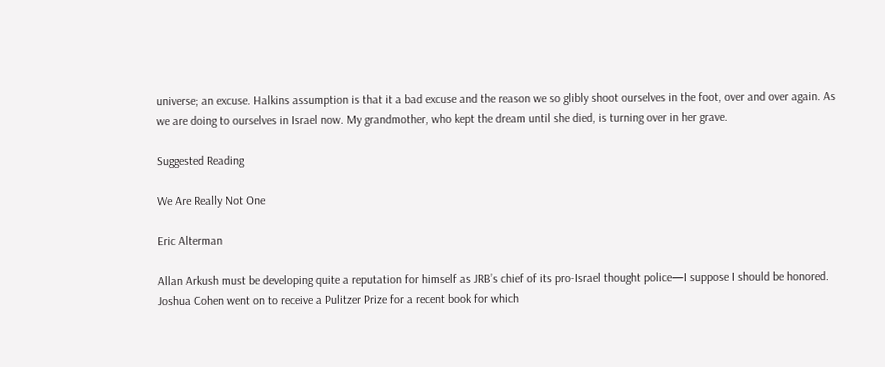universe; an excuse. Halkins assumption is that it a bad excuse and the reason we so glibly shoot ourselves in the foot, over and over again. As we are doing to ourselves in Israel now. My grandmother, who kept the dream until she died, is turning over in her grave.

Suggested Reading

We Are Really Not One

Eric Alterman

Allan Arkush must be developing quite a reputation for himself as JRB’s chief of its pro-Israel thought police—I suppose I should be honored. Joshua Cohen went on to receive a Pulitzer Prize for a recent book for which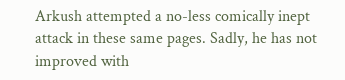Arkush attempted a no-less comically inept attack in these same pages. Sadly, he has not improved with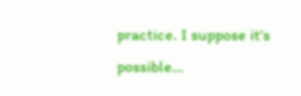practice. I suppose it’s possible…